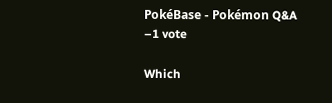PokéBase - Pokémon Q&A
–1 vote

Which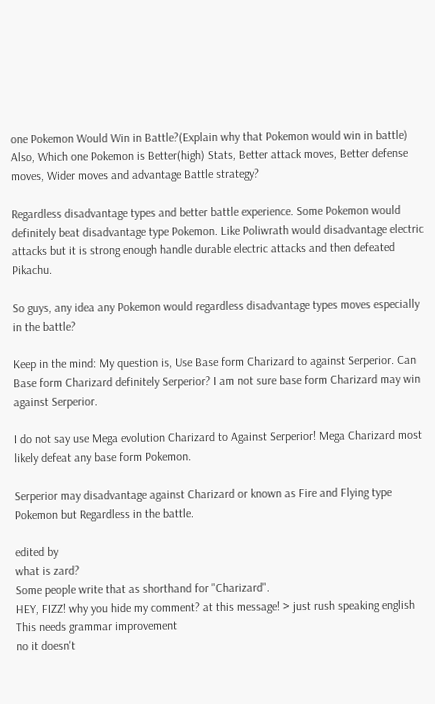one Pokemon Would Win in Battle?(Explain why that Pokemon would win in battle) Also, Which one Pokemon is Better(high) Stats, Better attack moves, Better defense moves, Wider moves and advantage Battle strategy?

Regardless disadvantage types and better battle experience. Some Pokemon would definitely beat disadvantage type Pokemon. Like Poliwrath would disadvantage electric attacks but it is strong enough handle durable electric attacks and then defeated Pikachu.

So guys, any idea any Pokemon would regardless disadvantage types moves especially in the battle?

Keep in the mind: My question is, Use Base form Charizard to against Serperior. Can Base form Charizard definitely Serperior? I am not sure base form Charizard may win against Serperior.

I do not say use Mega evolution Charizard to Against Serperior! Mega Charizard most likely defeat any base form Pokemon.

Serperior may disadvantage against Charizard or known as Fire and Flying type Pokemon but Regardless in the battle.

edited by
what is zard?
Some people write that as shorthand for "Charizard".
HEY, FIZZ! why you hide my comment? at this message! > just rush speaking english
This needs grammar improvement
no it doesn't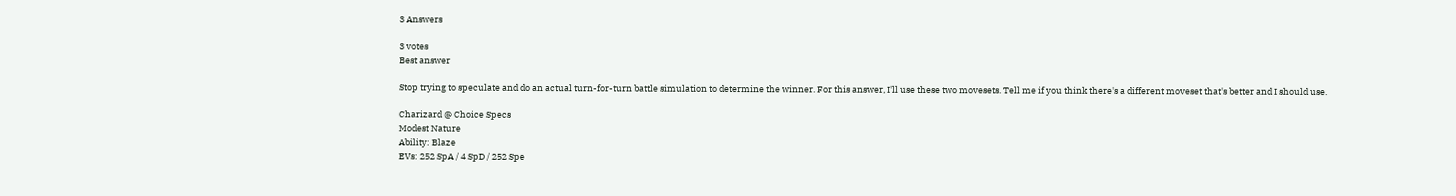3 Answers

3 votes
Best answer

Stop trying to speculate and do an actual turn-for-turn battle simulation to determine the winner. For this answer, I'll use these two movesets. Tell me if you think there's a different moveset that's better and I should use.

Charizard @ Choice Specs
Modest Nature
Ability: Blaze
EVs: 252 SpA / 4 SpD / 252 Spe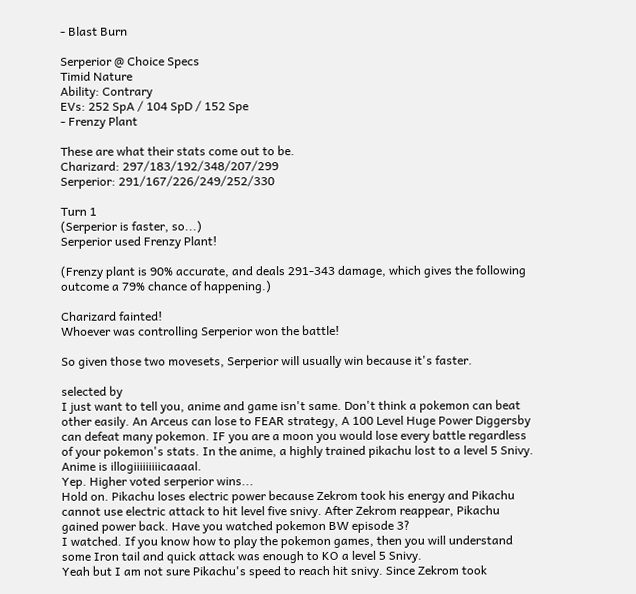- Blast Burn

Serperior @ Choice Specs
Timid Nature
Ability: Contrary
EVs: 252 SpA / 104 SpD / 152 Spe
- Frenzy Plant

These are what their stats come out to be.
Charizard: 297/183/192/348/207/299
Serperior: 291/167/226/249/252/330

Turn 1
(Serperior is faster, so...)
Serperior used Frenzy Plant!

(Frenzy plant is 90% accurate, and deals 291-343 damage, which gives the following outcome a 79% chance of happening.)

Charizard fainted!
Whoever was controlling Serperior won the battle!

So given those two movesets, Serperior will usually win because it's faster.

selected by
I just want to tell you, anime and game isn't same. Don't think a pokemon can beat other easily. An Arceus can lose to FEAR strategy, A 100 Level Huge Power Diggersby can defeat many pokemon. IF you are a moon you would lose every battle regardless of your pokemon's stats. In the anime, a highly trained pikachu lost to a level 5 Snivy. Anime is illogiiiiiiiiicaaaal.
Yep. Higher voted serperior wins...
Hold on. Pikachu loses electric power because Zekrom took his energy and Pikachu cannot use electric attack to hit level five snivy. After Zekrom reappear, Pikachu gained power back. Have you watched pokemon BW episode 3?
I watched. If you know how to play the pokemon games, then you will understand some Iron tail and quick attack was enough to KO a level 5 Snivy.
Yeah but I am not sure Pikachu's speed to reach hit snivy. Since Zekrom took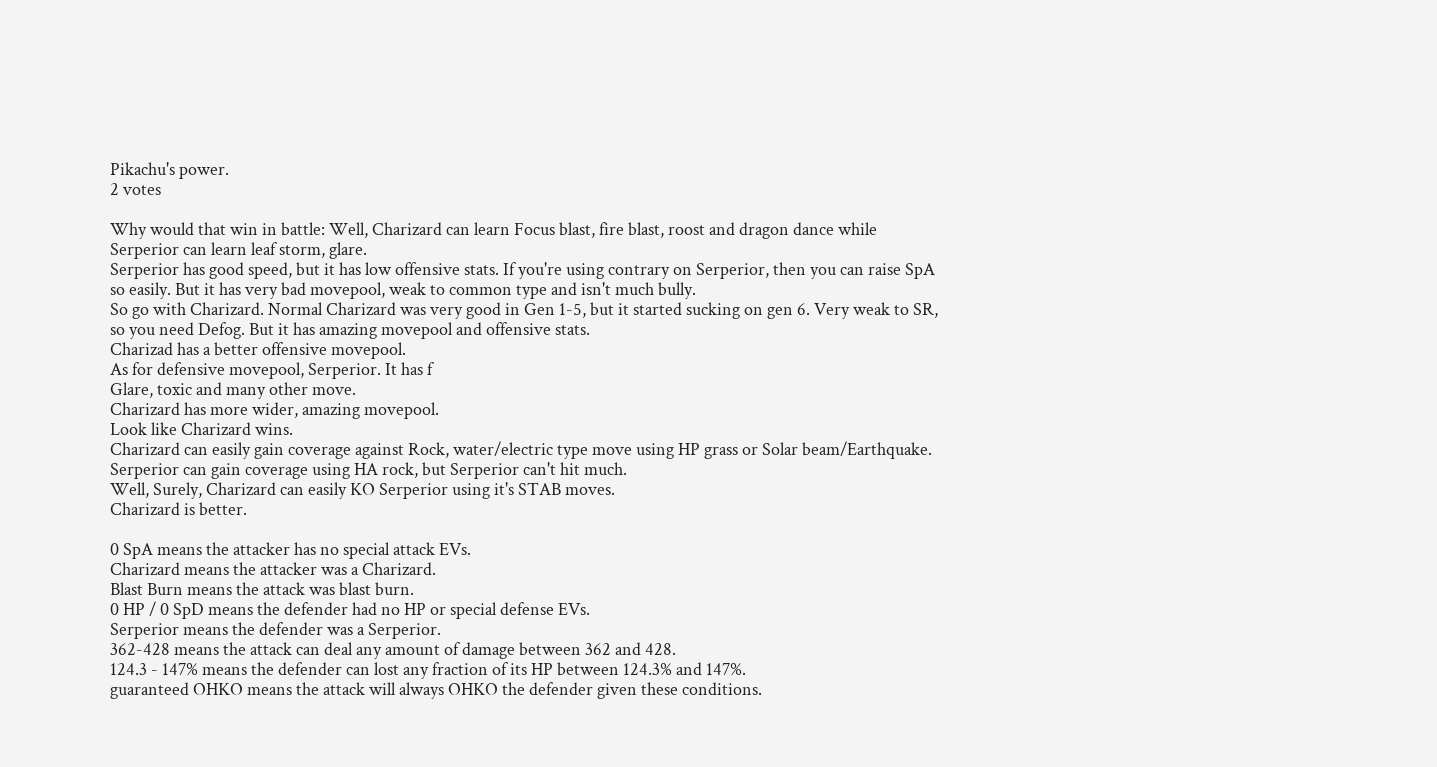Pikachu's power.
2 votes

Why would that win in battle: Well, Charizard can learn Focus blast, fire blast, roost and dragon dance while Serperior can learn leaf storm, glare.
Serperior has good speed, but it has low offensive stats. If you're using contrary on Serperior, then you can raise SpA so easily. But it has very bad movepool, weak to common type and isn't much bully.
So go with Charizard. Normal Charizard was very good in Gen 1-5, but it started sucking on gen 6. Very weak to SR, so you need Defog. But it has amazing movepool and offensive stats.
Charizad has a better offensive movepool.
As for defensive movepool, Serperior. It has f
Glare, toxic and many other move.
Charizard has more wider, amazing movepool.
Look like Charizard wins.
Charizard can easily gain coverage against Rock, water/electric type move using HP grass or Solar beam/Earthquake.
Serperior can gain coverage using HA rock, but Serperior can't hit much.
Well, Surely, Charizard can easily KO Serperior using it's STAB moves.
Charizard is better.

0 SpA means the attacker has no special attack EVs.
Charizard means the attacker was a Charizard.
Blast Burn means the attack was blast burn.
0 HP / 0 SpD means the defender had no HP or special defense EVs.
Serperior means the defender was a Serperior.
362-428 means the attack can deal any amount of damage between 362 and 428.
124.3 - 147% means the defender can lost any fraction of its HP between 124.3% and 147%.
guaranteed OHKO means the attack will always OHKO the defender given these conditions.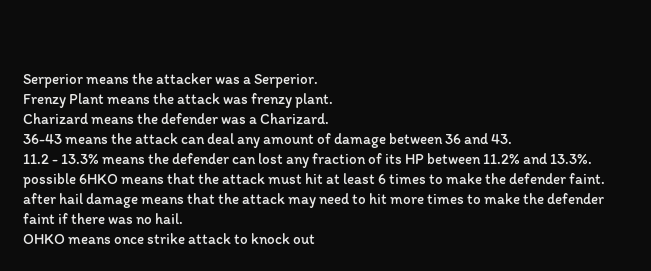Serperior means the attacker was a Serperior.
Frenzy Plant means the attack was frenzy plant.
Charizard means the defender was a Charizard.
36-43 means the attack can deal any amount of damage between 36 and 43.
11.2 - 13.3% means the defender can lost any fraction of its HP between 11.2% and 13.3%.
possible 6HKO means that the attack must hit at least 6 times to make the defender faint.
after hail damage means that the attack may need to hit more times to make the defender faint if there was no hail.
OHKO means once strike attack to knock out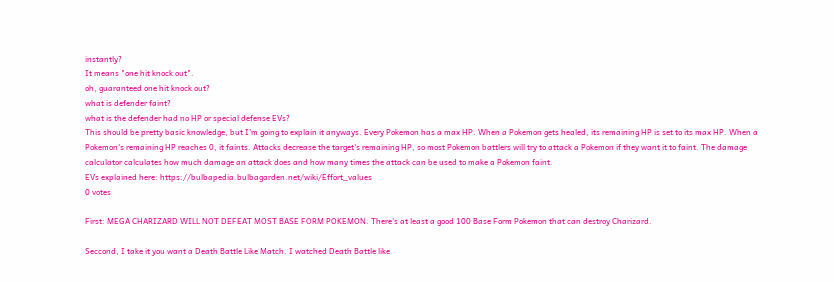instantly?
It means "one hit knock out".
oh, guaranteed one hit knock out?
what is defender faint?
what is the defender had no HP or special defense EVs?
This should be pretty basic knowledge, but I'm going to explain it anyways. Every Pokemon has a max HP. When a Pokemon gets healed, its remaining HP is set to its max HP. When a Pokemon's remaining HP reaches 0, it faints. Attacks decrease the target's remaining HP, so most Pokemon battlers will try to attack a Pokemon if they want it to faint. The damage calculator calculates how much damage an attack does and how many times the attack can be used to make a Pokemon faint.
EVs explained here: https://bulbapedia.bulbagarden.net/wiki/Effort_values
0 votes

First: MEGA CHARIZARD WILL NOT DEFEAT MOST BASE FORM POKEMON. There's at least a good 100 Base Form Pokemon that can destroy Charizard.

Seccond, I take it you want a Death Battle Like Match. I watched Death Battle like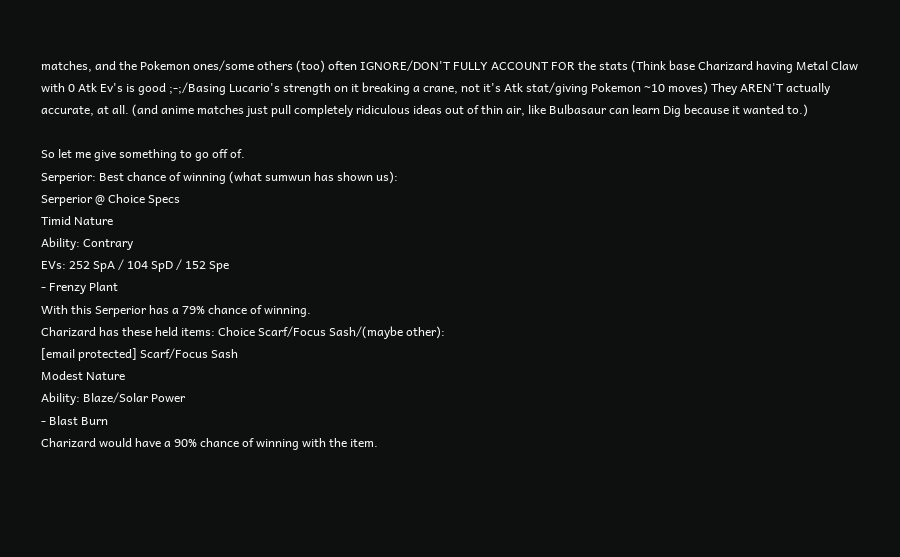matches, and the Pokemon ones/some others (too) often IGNORE/DON'T FULLY ACCOUNT FOR the stats (Think base Charizard having Metal Claw with 0 Atk Ev's is good ;-;/Basing Lucario's strength on it breaking a crane, not it's Atk stat/giving Pokemon ~10 moves) They AREN'T actually accurate, at all. (and anime matches just pull completely ridiculous ideas out of thin air, like Bulbasaur can learn Dig because it wanted to.)

So let me give something to go off of.
Serperior: Best chance of winning (what sumwun has shown us):
Serperior @ Choice Specs
Timid Nature
Ability: Contrary
EVs: 252 SpA / 104 SpD / 152 Spe
- Frenzy Plant
With this Serperior has a 79% chance of winning.
Charizard has these held items: Choice Scarf/Focus Sash/(maybe other):
[email protected] Scarf/Focus Sash
Modest Nature
Ability: Blaze/Solar Power
- Blast Burn
Charizard would have a 90% chance of winning with the item.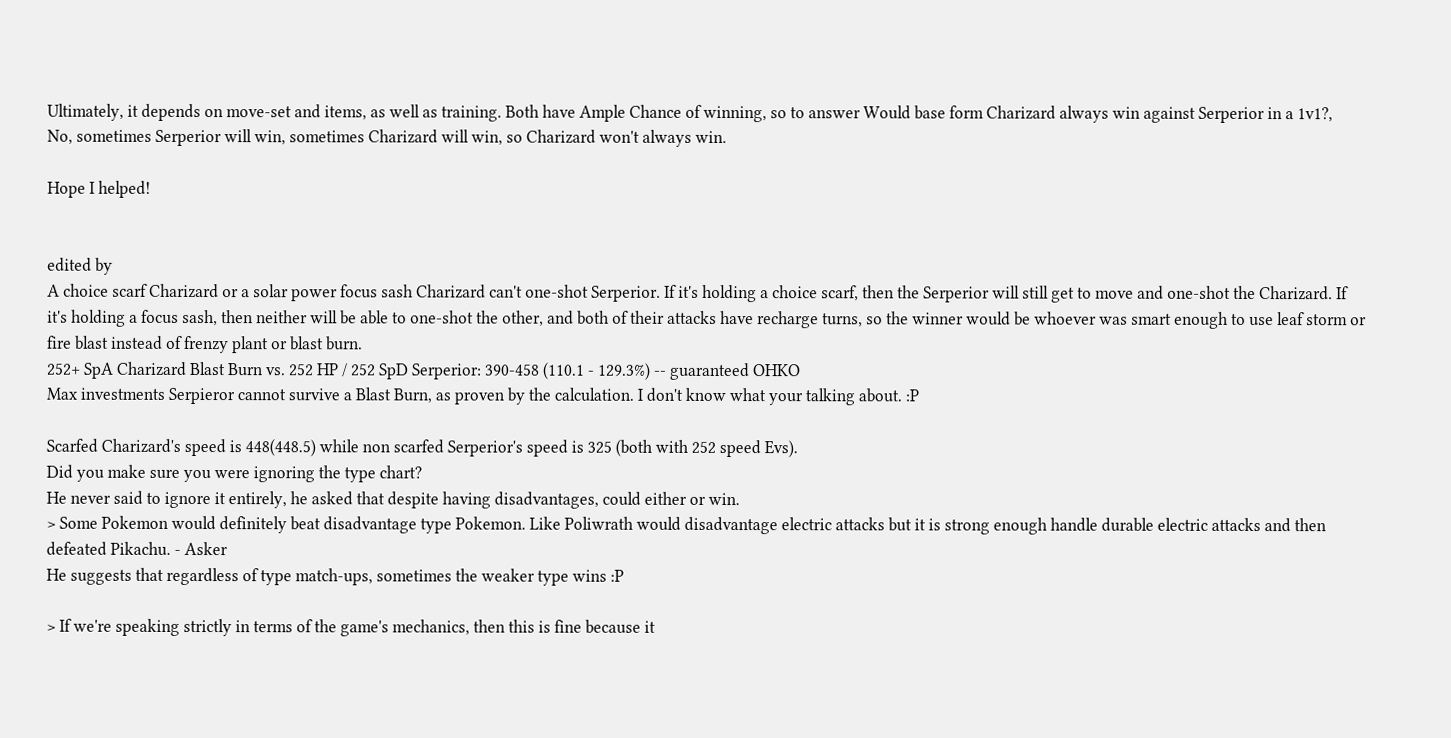Ultimately, it depends on move-set and items, as well as training. Both have Ample Chance of winning, so to answer Would base form Charizard always win against Serperior in a 1v1?,
No, sometimes Serperior will win, sometimes Charizard will win, so Charizard won't always win.

Hope I helped!


edited by
A choice scarf Charizard or a solar power focus sash Charizard can't one-shot Serperior. If it's holding a choice scarf, then the Serperior will still get to move and one-shot the Charizard. If it's holding a focus sash, then neither will be able to one-shot the other, and both of their attacks have recharge turns, so the winner would be whoever was smart enough to use leaf storm or fire blast instead of frenzy plant or blast burn.
252+ SpA Charizard Blast Burn vs. 252 HP / 252 SpD Serperior: 390-458 (110.1 - 129.3%) -- guaranteed OHKO
Max investments Serpieror cannot survive a Blast Burn, as proven by the calculation. I don't know what your talking about. :P

Scarfed Charizard's speed is 448(448.5) while non scarfed Serperior's speed is 325 (both with 252 speed Evs).
Did you make sure you were ignoring the type chart?
He never said to ignore it entirely, he asked that despite having disadvantages, could either or win.
> Some Pokemon would definitely beat disadvantage type Pokemon. Like Poliwrath would disadvantage electric attacks but it is strong enough handle durable electric attacks and then defeated Pikachu. - Asker
He suggests that regardless of type match-ups, sometimes the weaker type wins :P

> If we're speaking strictly in terms of the game's mechanics, then this is fine because it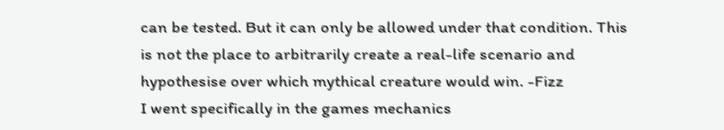can be tested. But it can only be allowed under that condition. This is not the place to arbitrarily create a real-life scenario and hypothesise over which mythical creature would win. -Fizz
I went specifically in the games mechanics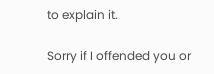to explain it.

Sorry if I offended you or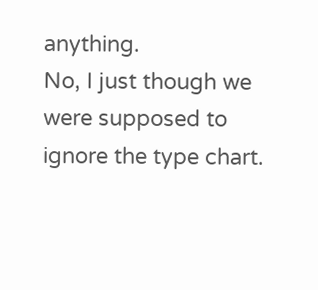anything.
No, I just though we were supposed to ignore the type chart.